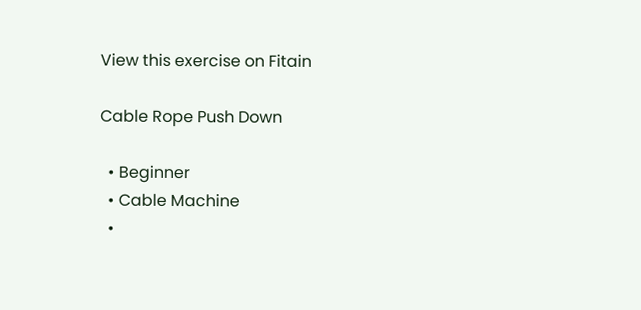View this exercise on Fitain

Cable Rope Push Down

  • Beginner
  • Cable Machine
  •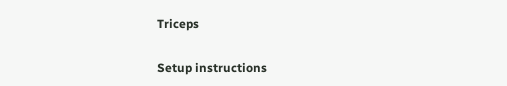Triceps

Setup instructions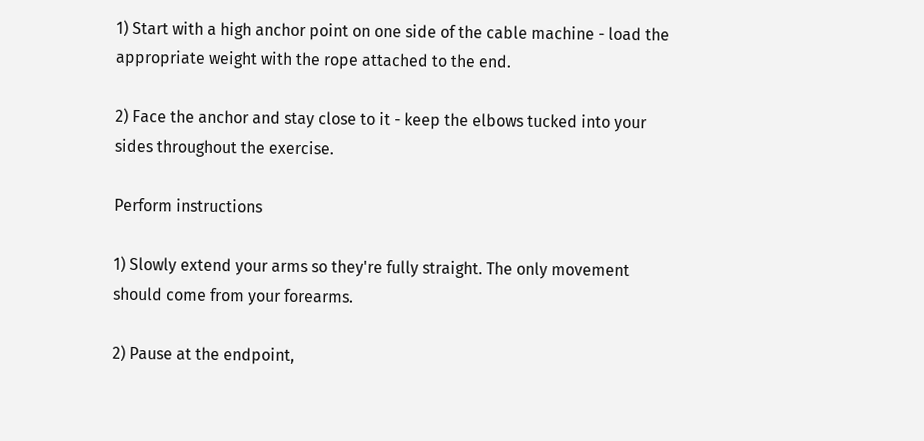1) Start with a high anchor point on one side of the cable machine - load the appropriate weight with the rope attached to the end.

2) Face the anchor and stay close to it - keep the elbows tucked into your sides throughout the exercise.

Perform instructions

1) Slowly extend your arms so they're fully straight. The only movement should come from your forearms.

2) Pause at the endpoint,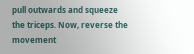pull outwards and squeeze the triceps. Now, reverse the movement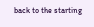back to the starting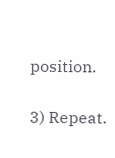position.

3) Repeat.